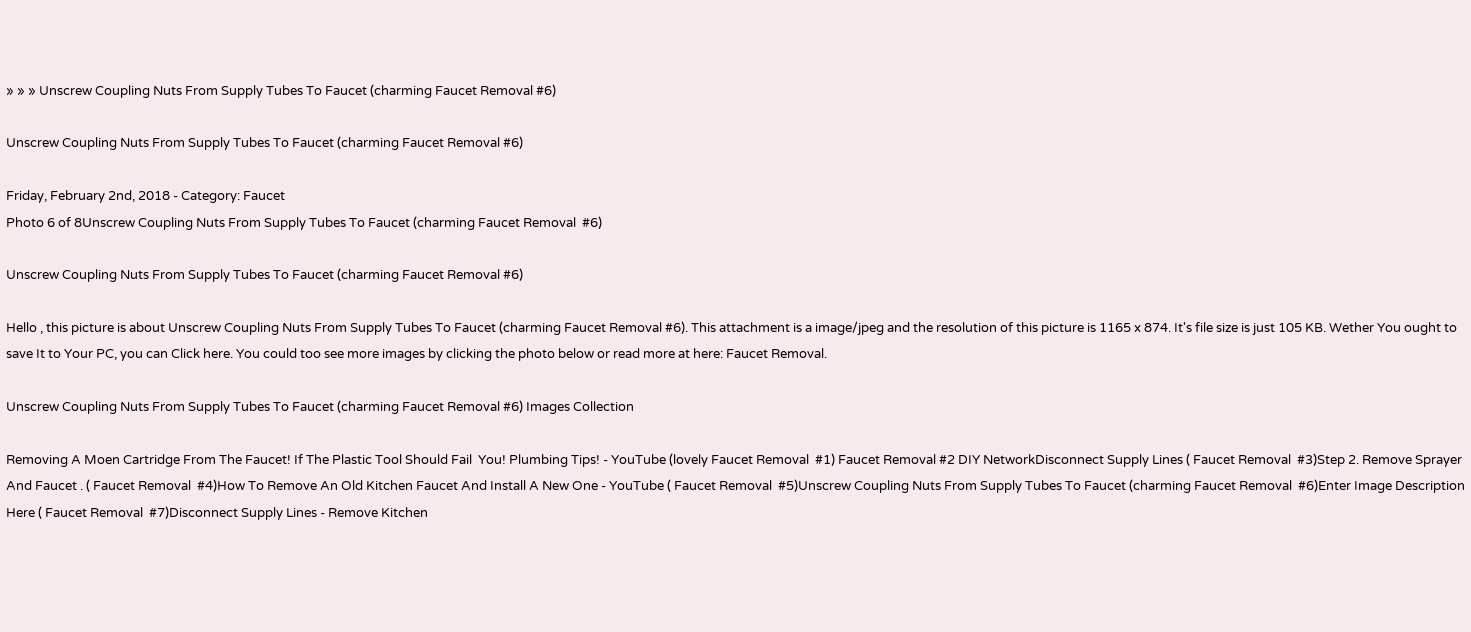» » » Unscrew Coupling Nuts From Supply Tubes To Faucet (charming Faucet Removal #6)

Unscrew Coupling Nuts From Supply Tubes To Faucet (charming Faucet Removal #6)

Friday, February 2nd, 2018 - Category: Faucet
Photo 6 of 8Unscrew Coupling Nuts From Supply Tubes To Faucet (charming Faucet Removal  #6)

Unscrew Coupling Nuts From Supply Tubes To Faucet (charming Faucet Removal #6)

Hello , this picture is about Unscrew Coupling Nuts From Supply Tubes To Faucet (charming Faucet Removal #6). This attachment is a image/jpeg and the resolution of this picture is 1165 x 874. It's file size is just 105 KB. Wether You ought to save It to Your PC, you can Click here. You could too see more images by clicking the photo below or read more at here: Faucet Removal.

Unscrew Coupling Nuts From Supply Tubes To Faucet (charming Faucet Removal #6) Images Collection

Removing A Moen Cartridge From The Faucet! If The Plastic Tool Should Fail  You! Plumbing Tips! - YouTube (lovely Faucet Removal  #1) Faucet Removal #2 DIY NetworkDisconnect Supply Lines ( Faucet Removal  #3)Step 2. Remove Sprayer And Faucet . ( Faucet Removal  #4)How To Remove An Old Kitchen Faucet And Install A New One - YouTube ( Faucet Removal  #5)Unscrew Coupling Nuts From Supply Tubes To Faucet (charming Faucet Removal  #6)Enter Image Description Here ( Faucet Removal  #7)Disconnect Supply Lines - Remove Kitchen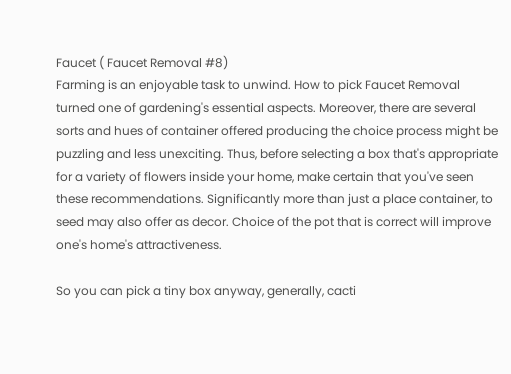Faucet ( Faucet Removal #8)
Farming is an enjoyable task to unwind. How to pick Faucet Removal turned one of gardening's essential aspects. Moreover, there are several sorts and hues of container offered producing the choice process might be puzzling and less unexciting. Thus, before selecting a box that's appropriate for a variety of flowers inside your home, make certain that you've seen these recommendations. Significantly more than just a place container, to seed may also offer as decor. Choice of the pot that is correct will improve one's home's attractiveness.

So you can pick a tiny box anyway, generally, cacti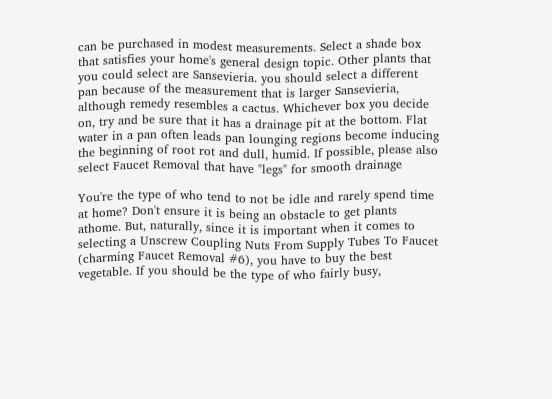can be purchased in modest measurements. Select a shade box that satisfies your home's general design topic. Other plants that you could select are Sansevieria. you should select a different pan because of the measurement that is larger Sansevieria, although remedy resembles a cactus. Whichever box you decide on, try and be sure that it has a drainage pit at the bottom. Flat water in a pan often leads pan lounging regions become inducing the beginning of root rot and dull, humid. If possible, please also select Faucet Removal that have "legs" for smooth drainage

You're the type of who tend to not be idle and rarely spend time at home? Don't ensure it is being an obstacle to get plants athome. But, naturally, since it is important when it comes to selecting a Unscrew Coupling Nuts From Supply Tubes To Faucet (charming Faucet Removal #6), you have to buy the best vegetable. If you should be the type of who fairly busy,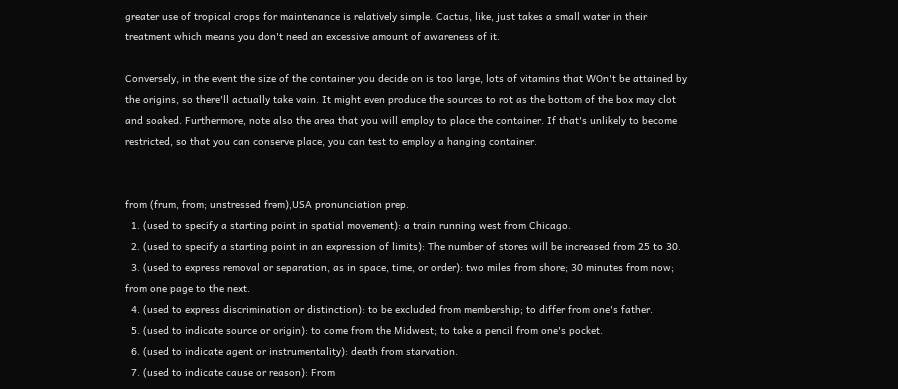greater use of tropical crops for maintenance is relatively simple. Cactus, like, just takes a small water in their treatment which means you don't need an excessive amount of awareness of it.

Conversely, in the event the size of the container you decide on is too large, lots of vitamins that WOn't be attained by the origins, so there'll actually take vain. It might even produce the sources to rot as the bottom of the box may clot and soaked. Furthermore, note also the area that you will employ to place the container. If that's unlikely to become restricted, so that you can conserve place, you can test to employ a hanging container.


from (frum, from; unstressed frəm),USA pronunciation prep.
  1. (used to specify a starting point in spatial movement): a train running west from Chicago.
  2. (used to specify a starting point in an expression of limits): The number of stores will be increased from 25 to 30.
  3. (used to express removal or separation, as in space, time, or order): two miles from shore; 30 minutes from now; from one page to the next.
  4. (used to express discrimination or distinction): to be excluded from membership; to differ from one's father.
  5. (used to indicate source or origin): to come from the Midwest; to take a pencil from one's pocket.
  6. (used to indicate agent or instrumentality): death from starvation.
  7. (used to indicate cause or reason): From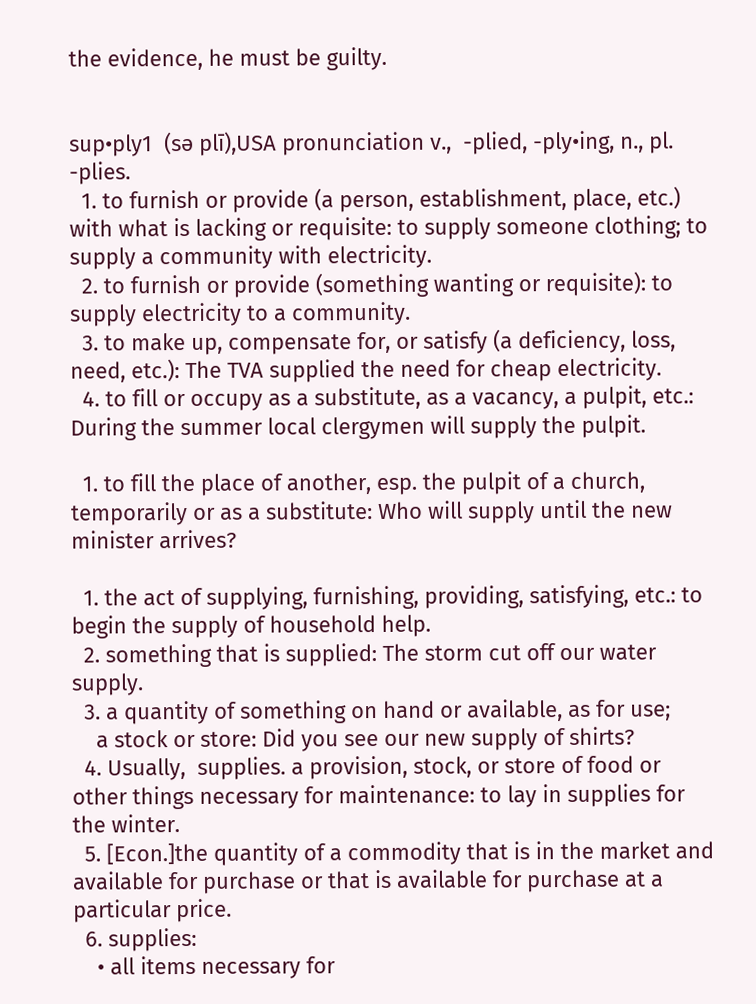the evidence, he must be guilty.


sup•ply1  (sə plī),USA pronunciation v.,  -plied, -ply•ing, n., pl.  -plies.
  1. to furnish or provide (a person, establishment, place, etc.) with what is lacking or requisite: to supply someone clothing; to supply a community with electricity.
  2. to furnish or provide (something wanting or requisite): to supply electricity to a community.
  3. to make up, compensate for, or satisfy (a deficiency, loss, need, etc.): The TVA supplied the need for cheap electricity.
  4. to fill or occupy as a substitute, as a vacancy, a pulpit, etc.: During the summer local clergymen will supply the pulpit.

  1. to fill the place of another, esp. the pulpit of a church, temporarily or as a substitute: Who will supply until the new minister arrives?

  1. the act of supplying, furnishing, providing, satisfying, etc.: to begin the supply of household help.
  2. something that is supplied: The storm cut off our water supply.
  3. a quantity of something on hand or available, as for use;
    a stock or store: Did you see our new supply of shirts?
  4. Usually,  supplies. a provision, stock, or store of food or other things necessary for maintenance: to lay in supplies for the winter.
  5. [Econ.]the quantity of a commodity that is in the market and available for purchase or that is available for purchase at a particular price.
  6. supplies:
    • all items necessary for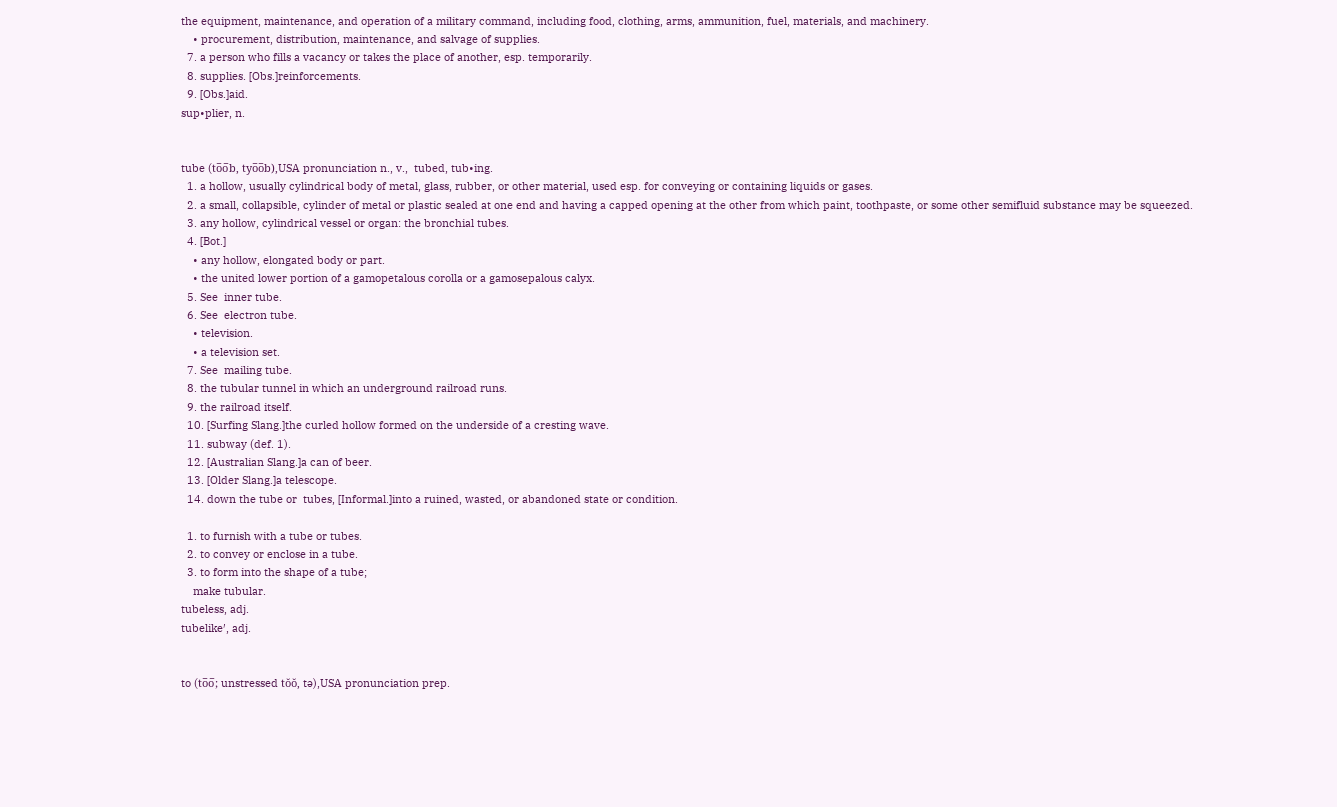the equipment, maintenance, and operation of a military command, including food, clothing, arms, ammunition, fuel, materials, and machinery.
    • procurement, distribution, maintenance, and salvage of supplies.
  7. a person who fills a vacancy or takes the place of another, esp. temporarily.
  8. supplies. [Obs.]reinforcements.
  9. [Obs.]aid.
sup•plier, n.


tube (to̅o̅b, tyo̅o̅b),USA pronunciation n., v.,  tubed, tub•ing.
  1. a hollow, usually cylindrical body of metal, glass, rubber, or other material, used esp. for conveying or containing liquids or gases.
  2. a small, collapsible, cylinder of metal or plastic sealed at one end and having a capped opening at the other from which paint, toothpaste, or some other semifluid substance may be squeezed.
  3. any hollow, cylindrical vessel or organ: the bronchial tubes.
  4. [Bot.]
    • any hollow, elongated body or part.
    • the united lower portion of a gamopetalous corolla or a gamosepalous calyx.
  5. See  inner tube.
  6. See  electron tube.
    • television.
    • a television set.
  7. See  mailing tube.
  8. the tubular tunnel in which an underground railroad runs.
  9. the railroad itself.
  10. [Surfing Slang.]the curled hollow formed on the underside of a cresting wave.
  11. subway (def. 1).
  12. [Australian Slang.]a can of beer.
  13. [Older Slang.]a telescope.
  14. down the tube or  tubes, [Informal.]into a ruined, wasted, or abandoned state or condition.

  1. to furnish with a tube or tubes.
  2. to convey or enclose in a tube.
  3. to form into the shape of a tube;
    make tubular.
tubeless, adj.
tubelike′, adj.


to (to̅o̅; unstressed tŏŏ, tə),USA pronunciation prep.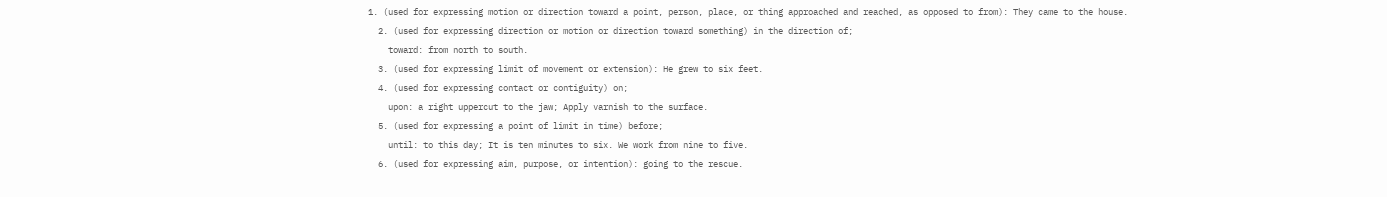1. (used for expressing motion or direction toward a point, person, place, or thing approached and reached, as opposed to from): They came to the house.
  2. (used for expressing direction or motion or direction toward something) in the direction of;
    toward: from north to south.
  3. (used for expressing limit of movement or extension): He grew to six feet.
  4. (used for expressing contact or contiguity) on;
    upon: a right uppercut to the jaw; Apply varnish to the surface.
  5. (used for expressing a point of limit in time) before;
    until: to this day; It is ten minutes to six. We work from nine to five.
  6. (used for expressing aim, purpose, or intention): going to the rescue.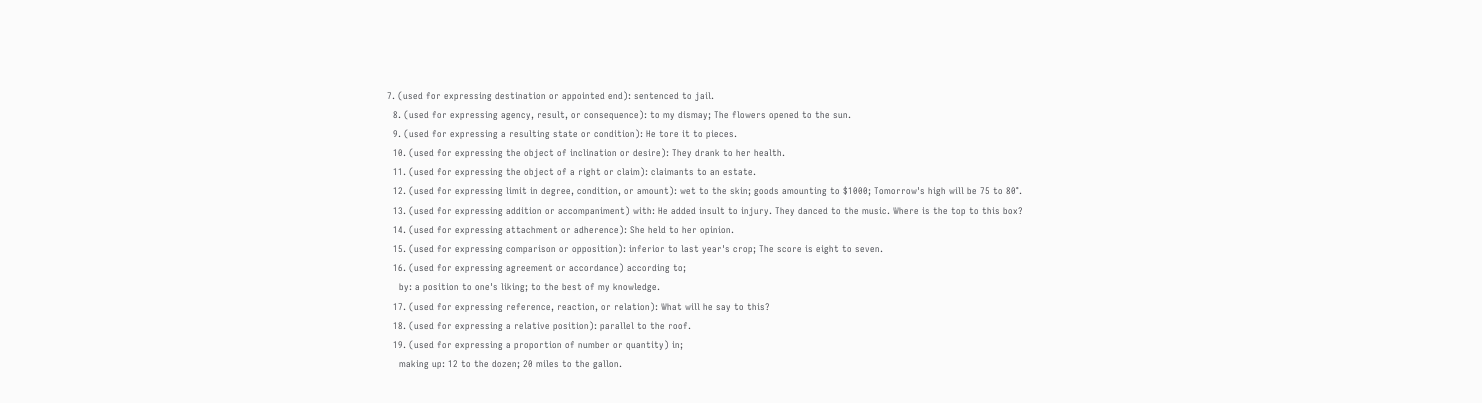7. (used for expressing destination or appointed end): sentenced to jail.
  8. (used for expressing agency, result, or consequence): to my dismay; The flowers opened to the sun.
  9. (used for expressing a resulting state or condition): He tore it to pieces.
  10. (used for expressing the object of inclination or desire): They drank to her health.
  11. (used for expressing the object of a right or claim): claimants to an estate.
  12. (used for expressing limit in degree, condition, or amount): wet to the skin; goods amounting to $1000; Tomorrow's high will be 75 to 80°.
  13. (used for expressing addition or accompaniment) with: He added insult to injury. They danced to the music. Where is the top to this box?
  14. (used for expressing attachment or adherence): She held to her opinion.
  15. (used for expressing comparison or opposition): inferior to last year's crop; The score is eight to seven.
  16. (used for expressing agreement or accordance) according to;
    by: a position to one's liking; to the best of my knowledge.
  17. (used for expressing reference, reaction, or relation): What will he say to this?
  18. (used for expressing a relative position): parallel to the roof.
  19. (used for expressing a proportion of number or quantity) in;
    making up: 12 to the dozen; 20 miles to the gallon.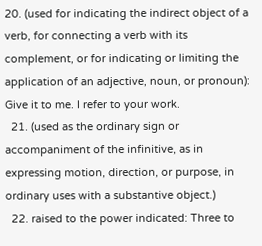20. (used for indicating the indirect object of a verb, for connecting a verb with its complement, or for indicating or limiting the application of an adjective, noun, or pronoun): Give it to me. I refer to your work.
  21. (used as the ordinary sign or accompaniment of the infinitive, as in expressing motion, direction, or purpose, in ordinary uses with a substantive object.)
  22. raised to the power indicated: Three to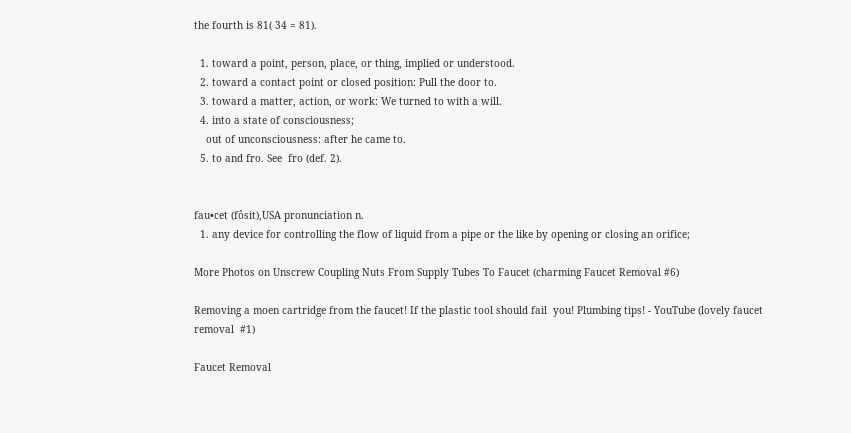the fourth is 81( 34 = 81).

  1. toward a point, person, place, or thing, implied or understood.
  2. toward a contact point or closed position: Pull the door to.
  3. toward a matter, action, or work: We turned to with a will.
  4. into a state of consciousness;
    out of unconsciousness: after he came to.
  5. to and fro. See  fro (def. 2).


fau•cet (fôsit),USA pronunciation n.
  1. any device for controlling the flow of liquid from a pipe or the like by opening or closing an orifice;

More Photos on Unscrew Coupling Nuts From Supply Tubes To Faucet (charming Faucet Removal #6)

Removing a moen cartridge from the faucet! If the plastic tool should fail  you! Plumbing tips! - YouTube (lovely faucet removal  #1)

Faucet Removal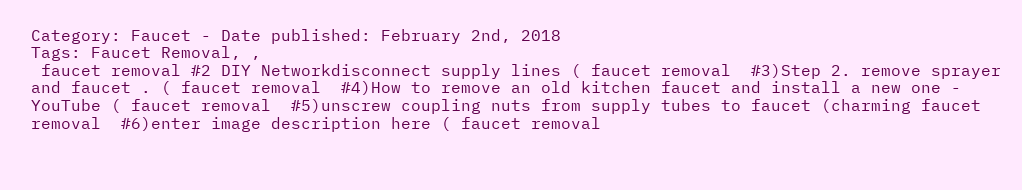Category: Faucet - Date published: February 2nd, 2018
Tags: Faucet Removal, ,
 faucet removal #2 DIY Networkdisconnect supply lines ( faucet removal  #3)Step 2. remove sprayer and faucet . ( faucet removal  #4)How to remove an old kitchen faucet and install a new one - YouTube ( faucet removal  #5)unscrew coupling nuts from supply tubes to faucet (charming faucet removal  #6)enter image description here ( faucet removal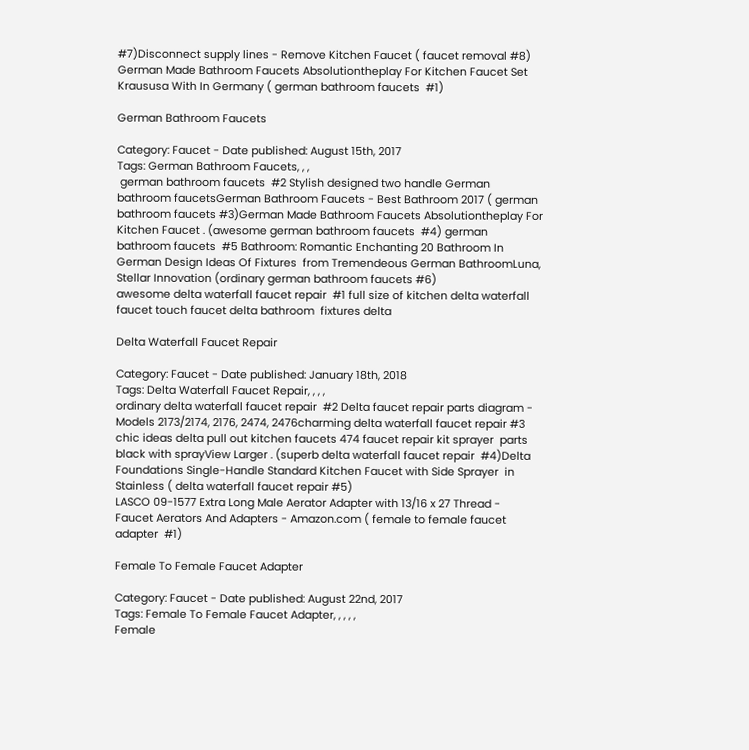#7)Disconnect supply lines - Remove Kitchen Faucet ( faucet removal #8)
German Made Bathroom Faucets Absolutiontheplay For Kitchen Faucet Set  Kraususa With In Germany ( german bathroom faucets  #1)

German Bathroom Faucets

Category: Faucet - Date published: August 15th, 2017
Tags: German Bathroom Faucets, , ,
 german bathroom faucets  #2 Stylish designed two handle German bathroom faucetsGerman Bathroom Faucets - Best Bathroom 2017 ( german bathroom faucets #3)German Made Bathroom Faucets Absolutiontheplay For Kitchen Faucet . (awesome german bathroom faucets  #4) german bathroom faucets  #5 Bathroom: Romantic Enchanting 20 Bathroom In German Design Ideas Of Fixtures  from Tremendeous German BathroomLuna, Stellar Innovation (ordinary german bathroom faucets #6)
awesome delta waterfall faucet repair  #1 full size of kitchen delta waterfall faucet touch faucet delta bathroom  fixtures delta

Delta Waterfall Faucet Repair

Category: Faucet - Date published: January 18th, 2018
Tags: Delta Waterfall Faucet Repair, , , ,
ordinary delta waterfall faucet repair  #2 Delta faucet repair parts diagram - Models 2173/2174, 2176, 2474, 2476charming delta waterfall faucet repair #3 chic ideas delta pull out kitchen faucets 474 faucet repair kit sprayer  parts black with sprayView Larger . (superb delta waterfall faucet repair  #4)Delta Foundations Single-Handle Standard Kitchen Faucet with Side Sprayer  in Stainless ( delta waterfall faucet repair #5)
LASCO 09-1577 Extra Long Male Aerator Adapter with 13/16 x 27 Thread -  Faucet Aerators And Adapters - Amazon.com ( female to female faucet adapter  #1)

Female To Female Faucet Adapter

Category: Faucet - Date published: August 22nd, 2017
Tags: Female To Female Faucet Adapter, , , , ,
Female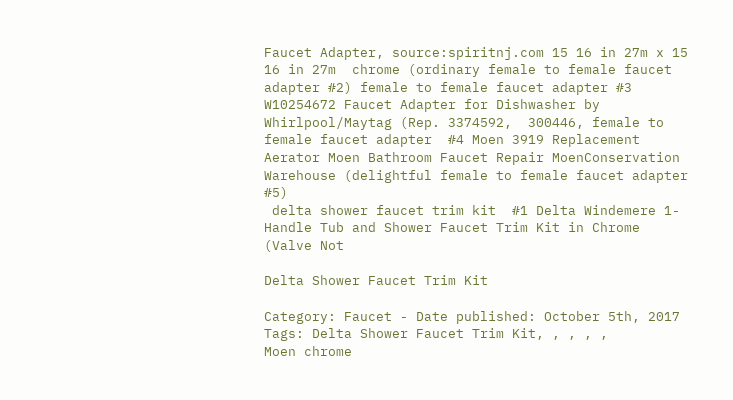Faucet Adapter, source:spiritnj.com 15 16 in 27m x 15 16 in 27m  chrome (ordinary female to female faucet adapter #2) female to female faucet adapter #3 W10254672 Faucet Adapter for Dishwasher by Whirlpool/Maytag (Rep. 3374592,  300446, female to female faucet adapter  #4 Moen 3919 Replacement Aerator Moen Bathroom Faucet Repair MoenConservation Warehouse (delightful female to female faucet adapter  #5)
 delta shower faucet trim kit  #1 Delta Windemere 1-Handle Tub and Shower Faucet Trim Kit in Chrome (Valve Not

Delta Shower Faucet Trim Kit

Category: Faucet - Date published: October 5th, 2017
Tags: Delta Shower Faucet Trim Kit, , , , ,
Moen chrome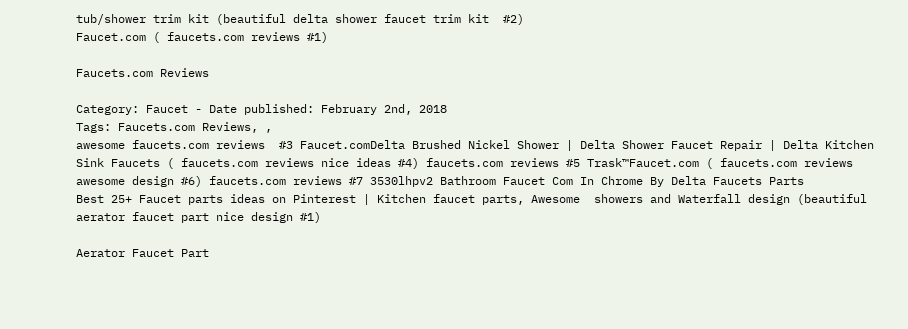tub/shower trim kit (beautiful delta shower faucet trim kit  #2)
Faucet.com ( faucets.com reviews #1)

Faucets.com Reviews

Category: Faucet - Date published: February 2nd, 2018
Tags: Faucets.com Reviews, ,
awesome faucets.com reviews  #3 Faucet.comDelta Brushed Nickel Shower | Delta Shower Faucet Repair | Delta Kitchen  Sink Faucets ( faucets.com reviews nice ideas #4) faucets.com reviews #5 Trask™Faucet.com ( faucets.com reviews awesome design #6) faucets.com reviews #7 3530lhpv2 Bathroom Faucet Com In Chrome By Delta Faucets Parts
Best 25+ Faucet parts ideas on Pinterest | Kitchen faucet parts, Awesome  showers and Waterfall design (beautiful aerator faucet part nice design #1)

Aerator Faucet Part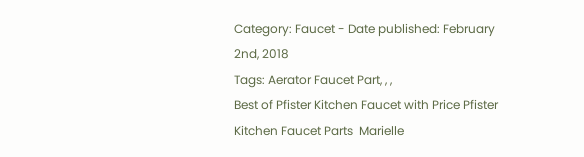Category: Faucet - Date published: February 2nd, 2018
Tags: Aerator Faucet Part, , ,
Best of Pfister Kitchen Faucet with Price Pfister Kitchen Faucet Parts  Marielle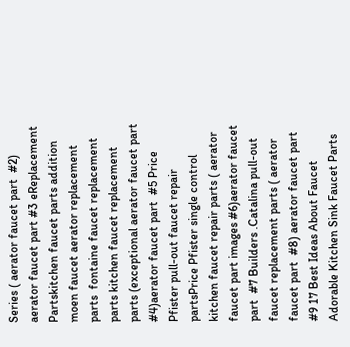Series ( aerator faucet part  #2) aerator faucet part #3 eReplacement Partskitchen faucet parts addition moen faucet aerator replacement parts  fontaine faucet replacement parts kitchen faucet replacement parts (exceptional aerator faucet part #4)aerator faucet part  #5 Price Pfister pull-out faucet repair partsPrice Pfister single control kitchen faucet repair parts ( aerator faucet part images #6)aerator faucet part  #7 Builders .Catalina pull-out faucet replacement parts ( aerator faucet part  #8) aerator faucet part #9 17 Best Ideas About Faucet Adorable Kitchen Sink Faucet Parts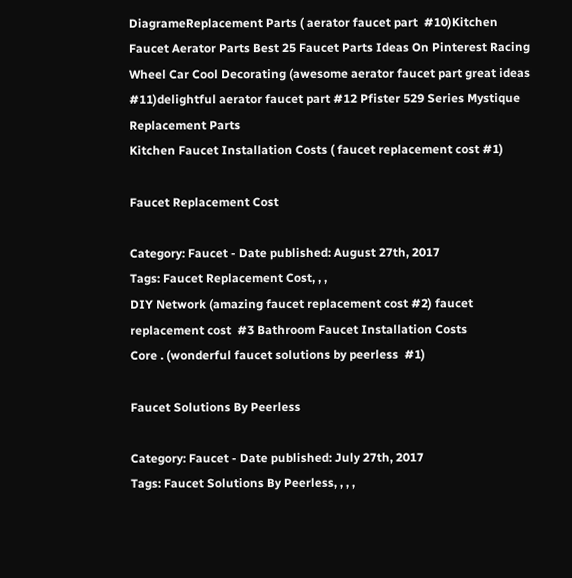DiagrameReplacement Parts ( aerator faucet part  #10)Kitchen Faucet Aerator Parts Best 25 Faucet Parts Ideas On Pinterest Racing  Wheel Car Cool Decorating (awesome aerator faucet part great ideas #11)delightful aerator faucet part #12 Pfister 529 Series Mystique Replacement Parts
Kitchen Faucet Installation Costs ( faucet replacement cost #1)

Faucet Replacement Cost

Category: Faucet - Date published: August 27th, 2017
Tags: Faucet Replacement Cost, , ,
DIY Network (amazing faucet replacement cost #2) faucet replacement cost  #3 Bathroom Faucet Installation Costs
Core . (wonderful faucet solutions by peerless  #1)

Faucet Solutions By Peerless

Category: Faucet - Date published: July 27th, 2017
Tags: Faucet Solutions By Peerless, , , ,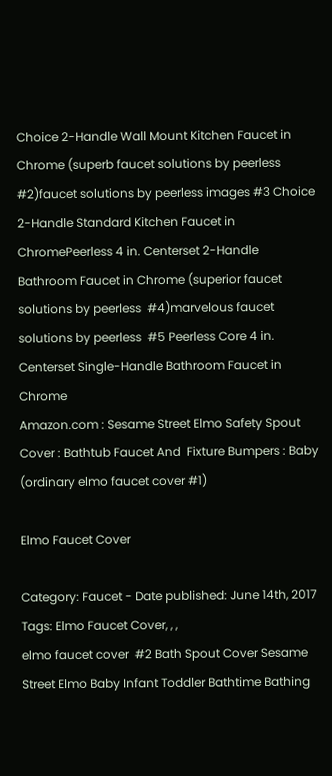Choice 2-Handle Wall Mount Kitchen Faucet in Chrome (superb faucet solutions by peerless #2)faucet solutions by peerless images #3 Choice 2-Handle Standard Kitchen Faucet in ChromePeerless 4 in. Centerset 2-Handle Bathroom Faucet in Chrome (superior faucet solutions by peerless  #4)marvelous faucet solutions by peerless  #5 Peerless Core 4 in. Centerset Single-Handle Bathroom Faucet in Chrome
Amazon.com : Sesame Street Elmo Safety Spout Cover : Bathtub Faucet And  Fixture Bumpers : Baby (ordinary elmo faucet cover #1)

Elmo Faucet Cover

Category: Faucet - Date published: June 14th, 2017
Tags: Elmo Faucet Cover, , ,
elmo faucet cover  #2 Bath Spout Cover Sesame Street Elmo Baby Infant Toddler Bathtime Bathing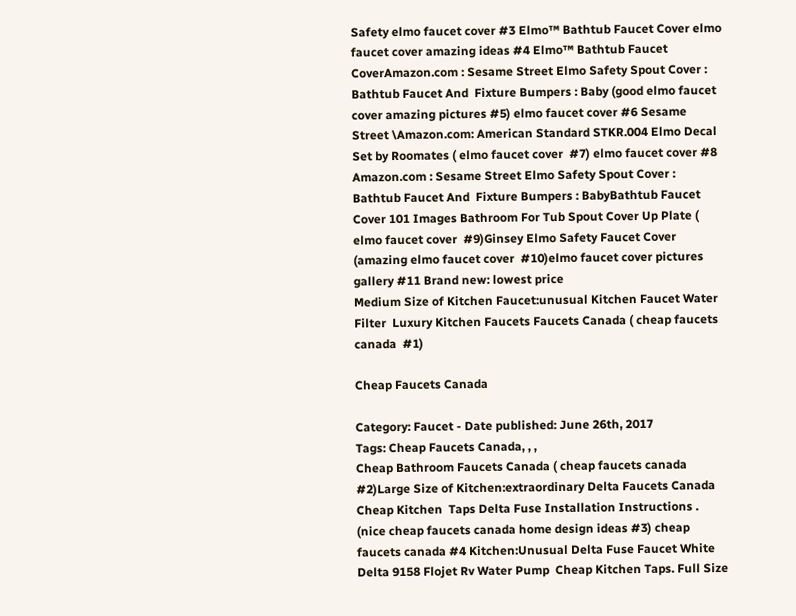Safety elmo faucet cover #3 Elmo™ Bathtub Faucet Cover elmo faucet cover amazing ideas #4 Elmo™ Bathtub Faucet CoverAmazon.com : Sesame Street Elmo Safety Spout Cover : Bathtub Faucet And  Fixture Bumpers : Baby (good elmo faucet cover amazing pictures #5) elmo faucet cover #6 Sesame Street \Amazon.com: American Standard STKR.004 Elmo Decal Set by Roomates ( elmo faucet cover  #7) elmo faucet cover #8 Amazon.com : Sesame Street Elmo Safety Spout Cover : Bathtub Faucet And  Fixture Bumpers : BabyBathtub Faucet Cover 101 Images Bathroom For Tub Spout Cover Up Plate ( elmo faucet cover  #9)Ginsey Elmo Safety Faucet Cover (amazing elmo faucet cover  #10)elmo faucet cover pictures gallery #11 Brand new: lowest price
Medium Size of Kitchen Faucet:unusual Kitchen Faucet Water Filter  Luxury Kitchen Faucets Faucets Canada ( cheap faucets canada  #1)

Cheap Faucets Canada

Category: Faucet - Date published: June 26th, 2017
Tags: Cheap Faucets Canada, , ,
Cheap Bathroom Faucets Canada ( cheap faucets canada #2)Large Size of Kitchen:extraordinary Delta Faucets Canada Cheap Kitchen  Taps Delta Fuse Installation Instructions . (nice cheap faucets canada home design ideas #3) cheap faucets canada #4 Kitchen:Unusual Delta Fuse Faucet White Delta 9158 Flojet Rv Water Pump  Cheap Kitchen Taps. Full Size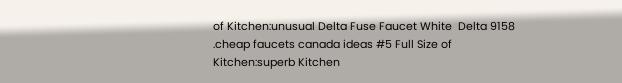of Kitchen:unusual Delta Fuse Faucet White  Delta 9158 .cheap faucets canada ideas #5 Full Size of Kitchen:superb Kitchen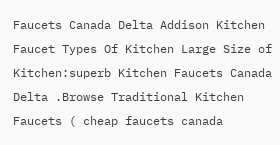Faucets Canada Delta Addison Kitchen  Faucet Types Of Kitchen Large Size of Kitchen:superb Kitchen Faucets Canada  Delta .Browse Traditional Kitchen Faucets ( cheap faucets canada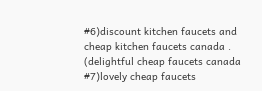#6)discount kitchen faucets and cheap kitchen faucets canada . (delightful cheap faucets canada  #7)lovely cheap faucets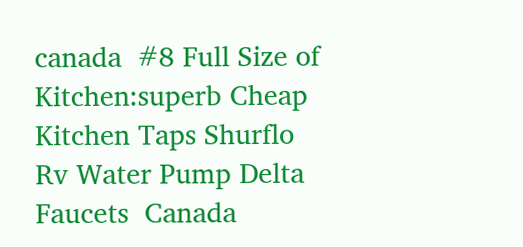canada  #8 Full Size of Kitchen:superb Cheap Kitchen Taps Shurflo Rv Water Pump Delta Faucets  Canada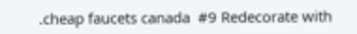.cheap faucets canada  #9 Redecorate with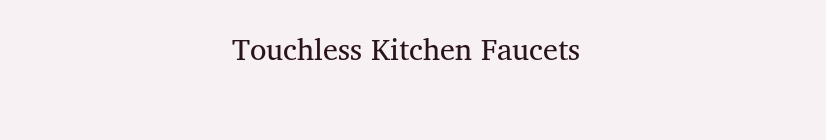Touchless Kitchen Faucets